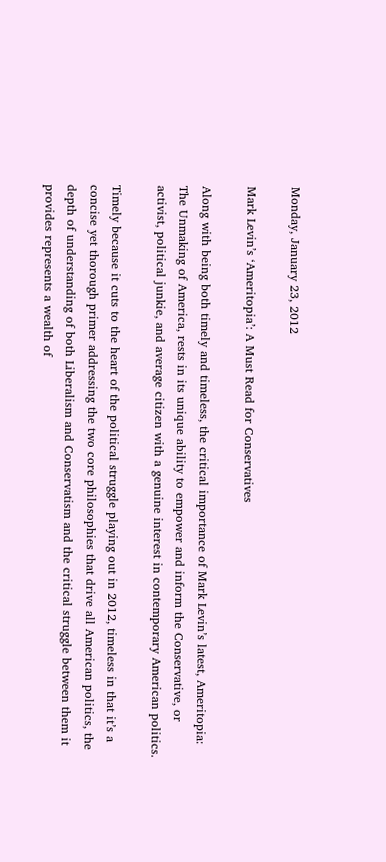Monday, January 23, 2012

Mark Levin’s ‘Ameritopia’: A Must Read for Conservatives

Along with being both timely and timeless, the critical importance of Mark Levin’s latest, Ameritopia: The Unmaking of America, rests in its unique ability to empower and inform the Conservative, or activist, political junkie, and average citizen with a genuine interest in contemporary American politics.

Timely because it cuts to the heart of the political struggle playing out in 2012, timeless in that it’s a concise yet thorough primer addressing the two core philosophies that drive all American politics, the depth of understanding of both Liberalism and Conservatism and the critical struggle between them it provides represents a wealth of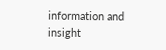information and insight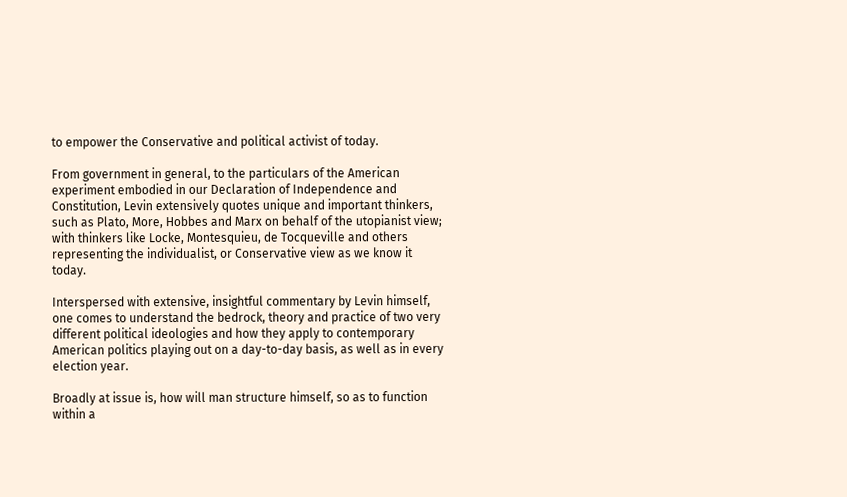to empower the Conservative and political activist of today.

From government in general, to the particulars of the American experiment embodied in our Declaration of Independence and Constitution, Levin extensively quotes unique and important thinkers, such as Plato, More, Hobbes and Marx on behalf of the utopianist view; with thinkers like Locke, Montesquieu, de Tocqueville and others representing the individualist, or Conservative view as we know it today.

Interspersed with extensive, insightful commentary by Levin himself, one comes to understand the bedrock, theory and practice of two very different political ideologies and how they apply to contemporary American politics playing out on a day-to-day basis, as well as in every election year.

Broadly at issue is, how will man structure himself, so as to function within a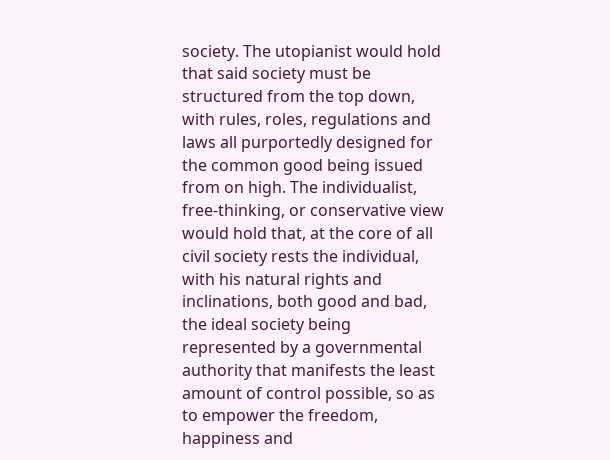society. The utopianist would hold that said society must be structured from the top down, with rules, roles, regulations and laws all purportedly designed for the common good being issued from on high. The individualist, free-thinking, or conservative view would hold that, at the core of all civil society rests the individual, with his natural rights and inclinations, both good and bad, the ideal society being represented by a governmental authority that manifests the least amount of control possible, so as to empower the freedom, happiness and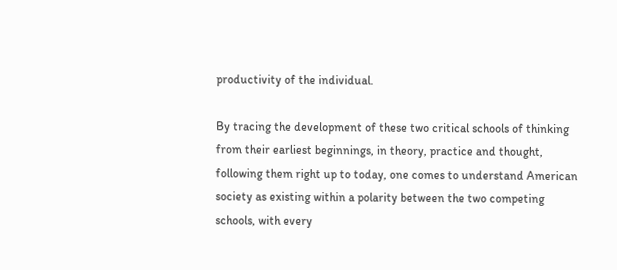productivity of the individual.

By tracing the development of these two critical schools of thinking from their earliest beginnings, in theory, practice and thought, following them right up to today, one comes to understand American society as existing within a polarity between the two competing schools, with every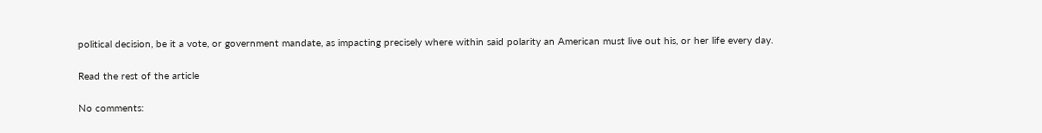political decision, be it a vote, or government mandate, as impacting precisely where within said polarity an American must live out his, or her life every day.

Read the rest of the article

No comments: